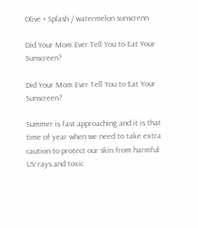Olive + Splash / watermelon sunscrenn

Did Your Mom Ever Tell You to Eat Your Sunscreen?

Did Your Mom Ever Tell You to Eat Your Sunscreen?

Summer is fast approaching and it is that time of year when we need to take extra caution to protect our skin from harmful UV rays and toxic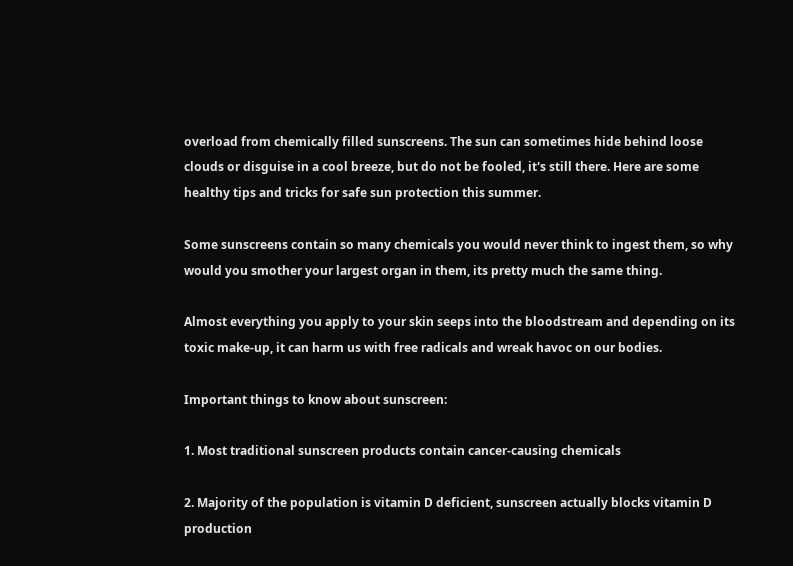overload from chemically filled sunscreens. The sun can sometimes hide behind loose clouds or disguise in a cool breeze, but do not be fooled, it's still there. Here are some healthy tips and tricks for safe sun protection this summer.

Some sunscreens contain so many chemicals you would never think to ingest them, so why would you smother your largest organ in them, its pretty much the same thing.

Almost everything you apply to your skin seeps into the bloodstream and depending on its toxic make-up, it can harm us with free radicals and wreak havoc on our bodies.

Important things to know about sunscreen:

1. Most traditional sunscreen products contain cancer-causing chemicals

2. Majority of the population is vitamin D deficient, sunscreen actually blocks vitamin D production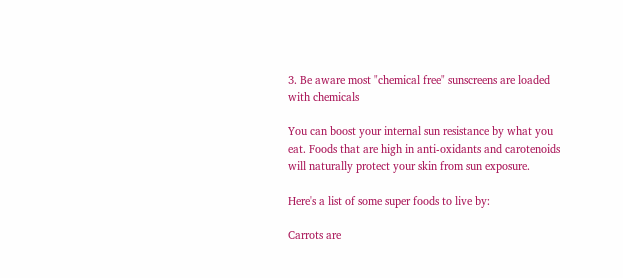3. Be aware most "chemical free" sunscreens are loaded with chemicals

You can boost your internal sun resistance by what you eat. Foods that are high in anti-oxidants and carotenoids will naturally protect your skin from sun exposure.

Here's a list of some super foods to live by:

Carrots are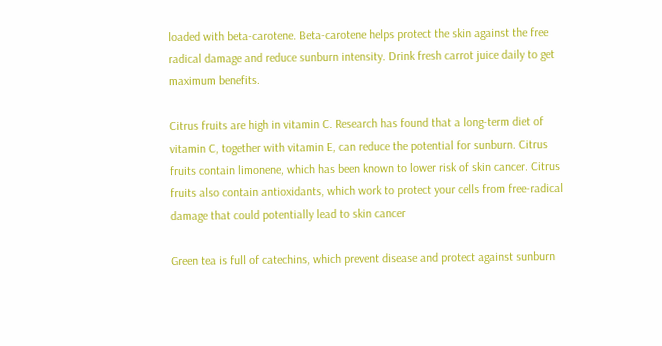loaded with beta-carotene. Beta-carotene helps protect the skin against the free radical damage and reduce sunburn intensity. Drink fresh carrot juice daily to get maximum benefits.

Citrus fruits are high in vitamin C. Research has found that a long-term diet of vitamin C, together with vitamin E, can reduce the potential for sunburn. Citrus fruits contain limonene, which has been known to lower risk of skin cancer. Citrus fruits also contain antioxidants, which work to protect your cells from free-radical damage that could potentially lead to skin cancer

Green tea is full of catechins, which prevent disease and protect against sunburn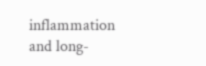inflammation and long-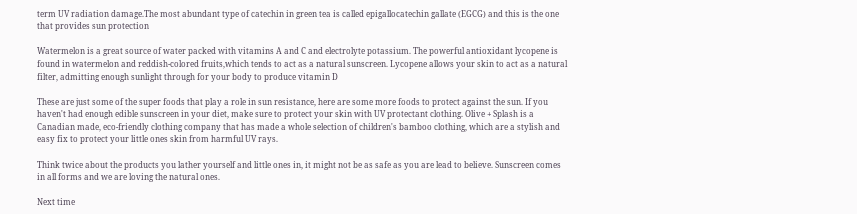term UV radiation damage.The most abundant type of catechin in green tea is called epigallocatechin gallate (EGCG) and this is the one that provides sun protection

Watermelon is a great source of water packed with vitamins A and C and electrolyte potassium. The powerful antioxidant lycopene is found in watermelon and reddish-colored fruits,which tends to act as a natural sunscreen. Lycopene allows your skin to act as a natural filter, admitting enough sunlight through for your body to produce vitamin D

These are just some of the super foods that play a role in sun resistance, here are some more foods to protect against the sun. If you haven't had enough edible sunscreen in your diet, make sure to protect your skin with UV protectant clothing. Olive + Splash is a Canadian made, eco-friendly clothing company that has made a whole selection of children's bamboo clothing, which are a stylish and easy fix to protect your little ones skin from harmful UV rays.

Think twice about the products you lather yourself and little ones in, it might not be as safe as you are lead to believe. Sunscreen comes in all forms and we are loving the natural ones.

Next time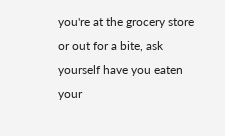you're at the grocery store or out for a bite, ask yourself have you eaten your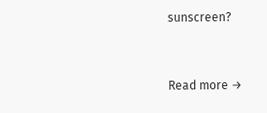sunscreen?


Read more →